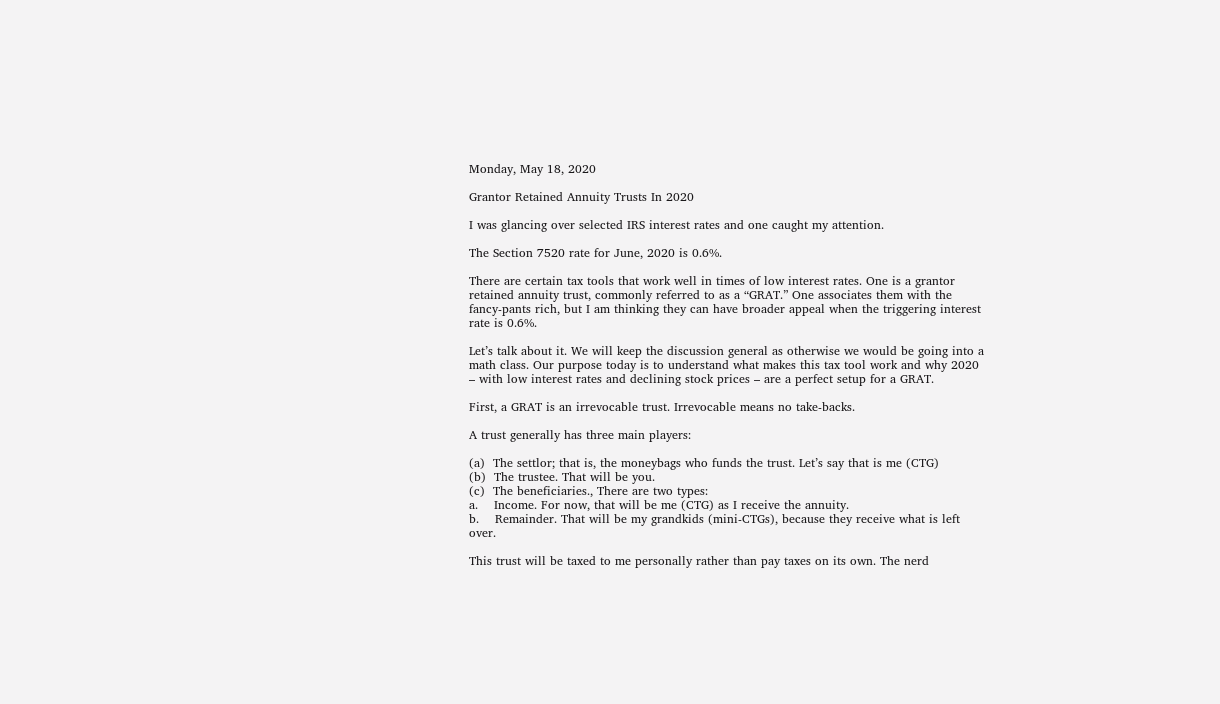Monday, May 18, 2020

Grantor Retained Annuity Trusts In 2020

I was glancing over selected IRS interest rates and one caught my attention.

The Section 7520 rate for June, 2020 is 0.6%.

There are certain tax tools that work well in times of low interest rates. One is a grantor retained annuity trust, commonly referred to as a “GRAT.” One associates them with the fancy-pants rich, but I am thinking they can have broader appeal when the triggering interest rate is 0.6%.

Let’s talk about it. We will keep the discussion general as otherwise we would be going into a math class. Our purpose today is to understand what makes this tax tool work and why 2020 – with low interest rates and declining stock prices – are a perfect setup for a GRAT.

First, a GRAT is an irrevocable trust. Irrevocable means no take-backs.

A trust generally has three main players:

(a)  The settlor; that is, the moneybags who funds the trust. Let’s say that is me (CTG)
(b)  The trustee. That will be you.
(c)  The beneficiaries., There are two types:
a.    Income. For now, that will be me (CTG) as I receive the annuity.
b.    Remainder. That will be my grandkids (mini-CTGs), because they receive what is left over.

This trust will be taxed to me personally rather than pay taxes on its own. The nerd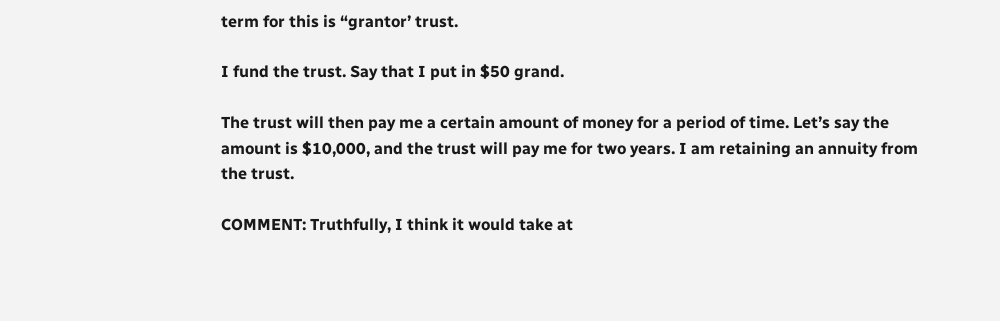term for this is “grantor’ trust.

I fund the trust. Say that I put in $50 grand.

The trust will then pay me a certain amount of money for a period of time. Let’s say the amount is $10,000, and the trust will pay me for two years. I am retaining an annuity from the trust.

COMMENT: Truthfully, I think it would take at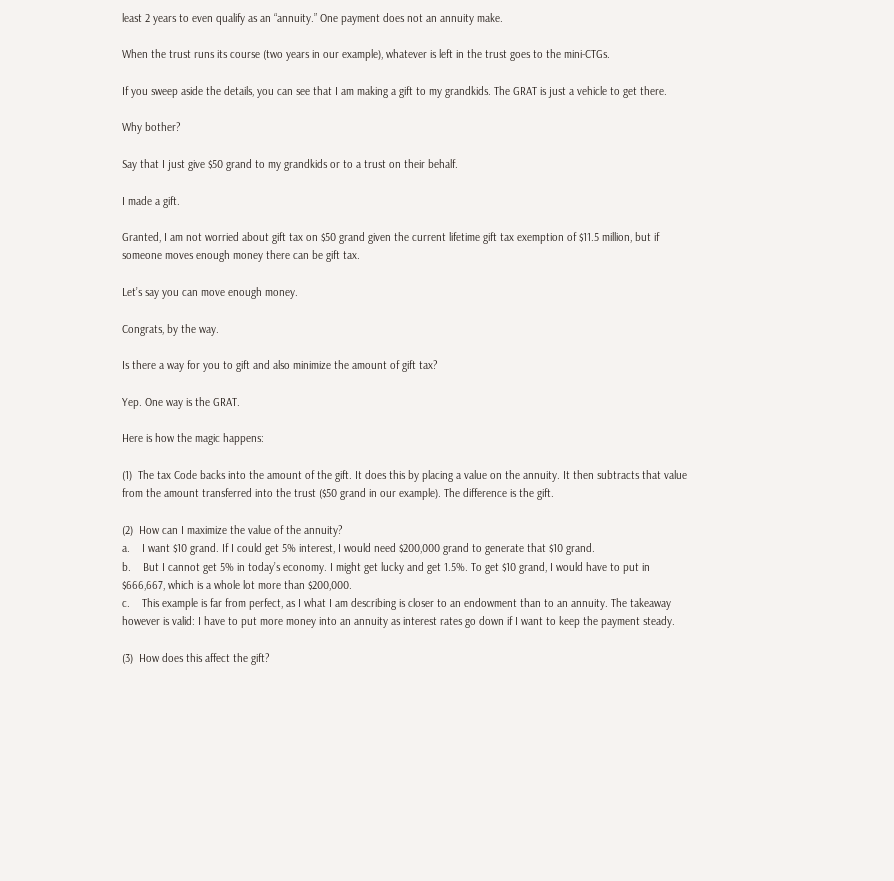least 2 years to even qualify as an “annuity.” One payment does not an annuity make.

When the trust runs its course (two years in our example), whatever is left in the trust goes to the mini-CTGs.

If you sweep aside the details, you can see that I am making a gift to my grandkids. The GRAT is just a vehicle to get there.

Why bother?

Say that I just give $50 grand to my grandkids or to a trust on their behalf.

I made a gift.

Granted, I am not worried about gift tax on $50 grand given the current lifetime gift tax exemption of $11.5 million, but if someone moves enough money there can be gift tax.

Let’s say you can move enough money.

Congrats, by the way.

Is there a way for you to gift and also minimize the amount of gift tax?

Yep. One way is the GRAT.

Here is how the magic happens:

(1)  The tax Code backs into the amount of the gift. It does this by placing a value on the annuity. It then subtracts that value from the amount transferred into the trust ($50 grand in our example). The difference is the gift.

(2)  How can I maximize the value of the annuity?
a.    I want $10 grand. If I could get 5% interest, I would need $200,000 grand to generate that $10 grand.
b.    But I cannot get 5% in today’s economy. I might get lucky and get 1.5%. To get $10 grand, I would have to put in $666,667, which is a whole lot more than $200,000.
c.    This example is far from perfect, as I what I am describing is closer to an endowment than to an annuity. The takeaway however is valid: I have to put more money into an annuity as interest rates go down if I want to keep the payment steady.

(3)  How does this affect the gift?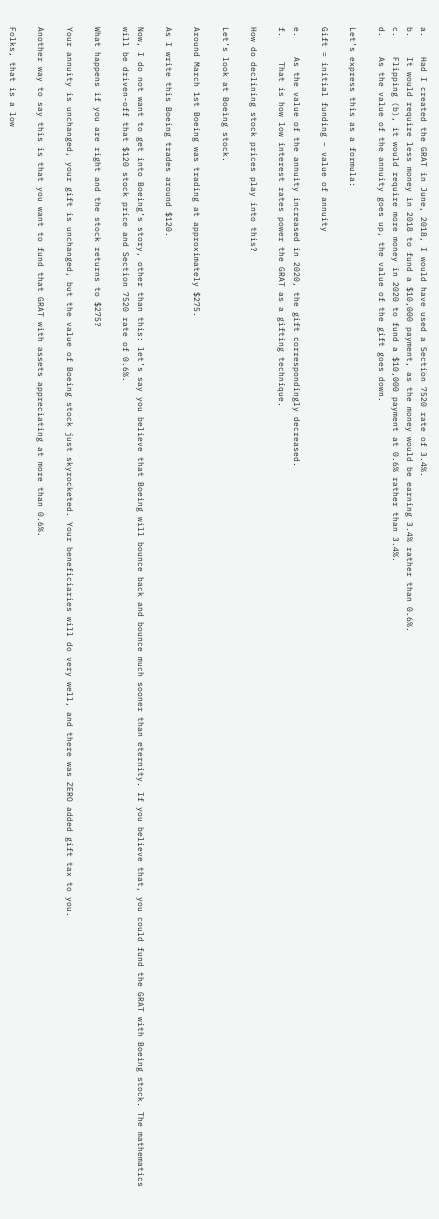a.    Had I created the GRAT in June, 2018, I would have used a Section 7520 rate of 3.4%.
b.    It would require less money in 2018 to fund a $10,000 payment, as the money would be earning 3.4% rather than 0.6%.
c.    Flipping (b), it would require more money in 2020 to fund a $10,000 payment at 0.6% rather than 3.4%.
d.    As the value of the annuity goes up, the value of the gift goes down.

Let’s express this as a formula:

Gift = initial funding – value of annuity

e.    As the value of the annuity increased in 2020, the gift correspondingly decreased.
f.     That is how low interest rates power the GRAT as a gifting technique.

How do declining stock prices play into this?

Let’s look at Boeing stock.

Around March 1st Boeing was trading at approximately $275.

As I write this Boeing trades around $120.

Now, I do not want to get into Boeing’s story, other than this: let’s say you believe that Boeing will bounce back and bounce much sooner than eternity. If you believe that, you could fund the GRAT with Boeing stock. The mathematics will be driven-off that $120 stock price and Section 7520 rate of 0.6%.

What happens if you are right and the stock returns to $275?

Your annuity is unchanged, your gift is unchanged, but the value of Boeing stock just skyrocketed. Your beneficiaries will do very well, and there was ZERO added gift tax to you.

Another way to say this is that you want to fund that GRAT with assets appreciating at more than 0.6%.

Folks, that is a low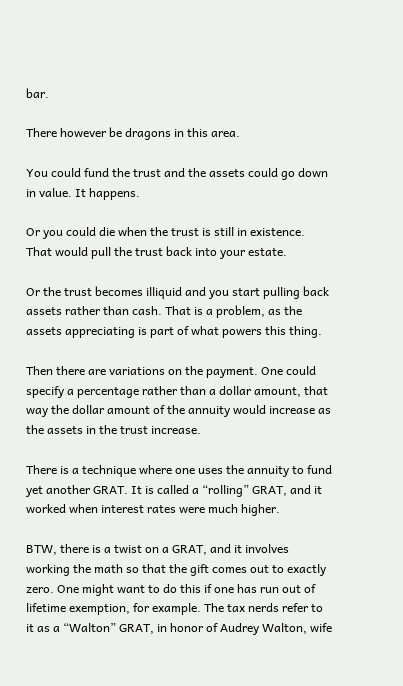bar.

There however be dragons in this area.

You could fund the trust and the assets could go down in value. It happens.

Or you could die when the trust is still in existence. That would pull the trust back into your estate.

Or the trust becomes illiquid and you start pulling back assets rather than cash. That is a problem, as the assets appreciating is part of what powers this thing.

Then there are variations on the payment. One could specify a percentage rather than a dollar amount, that way the dollar amount of the annuity would increase as the assets in the trust increase.

There is a technique where one uses the annuity to fund yet another GRAT. It is called a “rolling” GRAT, and it worked when interest rates were much higher.

BTW, there is a twist on a GRAT, and it involves working the math so that the gift comes out to exactly zero. One might want to do this if one has run out of lifetime exemption, for example. The tax nerds refer to it as a “Walton” GRAT, in honor of Audrey Walton, wife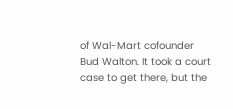of Wal-Mart cofounder Bud Walton. It took a court case to get there, but the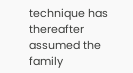technique has thereafter assumed the family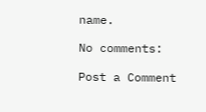name.

No comments:

Post a Comment